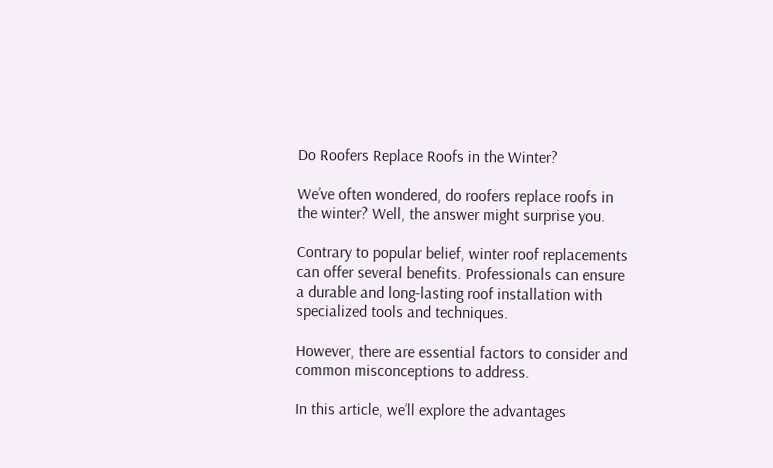Do Roofers Replace Roofs in the Winter?

We’ve often wondered, do roofers replace roofs in the winter? Well, the answer might surprise you.

Contrary to popular belief, winter roof replacements can offer several benefits. Professionals can ensure a durable and long-lasting roof installation with specialized tools and techniques.

However, there are essential factors to consider and common misconceptions to address.

In this article, we’ll explore the advantages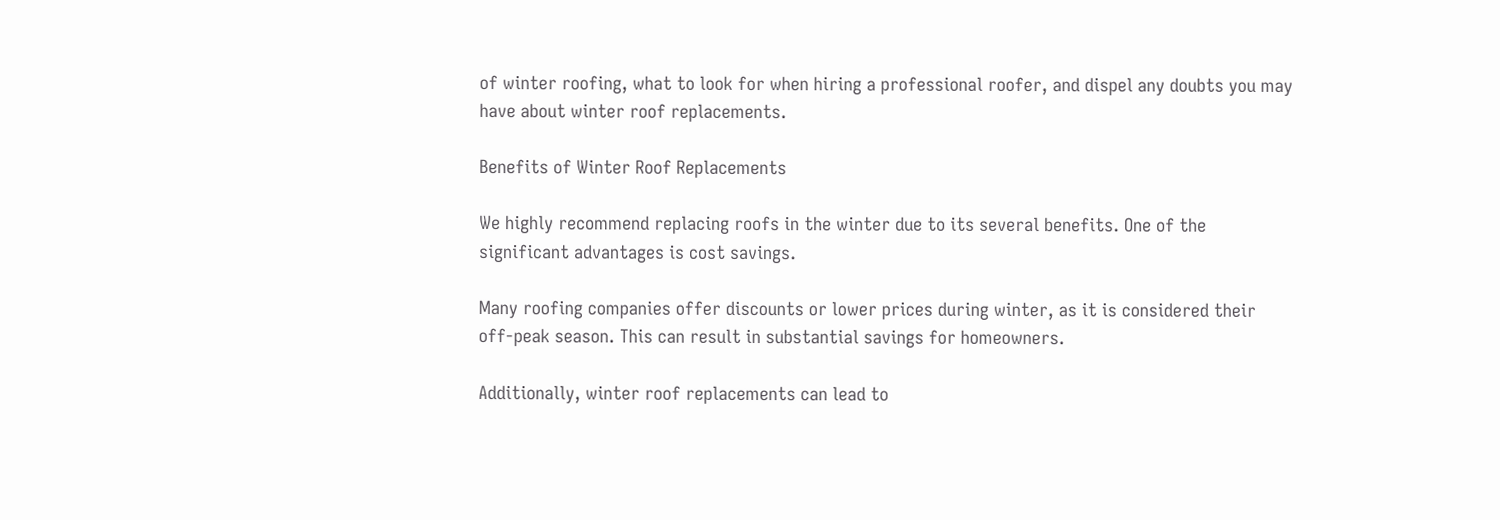of winter roofing, what to look for when hiring a professional roofer, and dispel any doubts you may have about winter roof replacements.

Benefits of Winter Roof Replacements

We highly recommend replacing roofs in the winter due to its several benefits. One of the significant advantages is cost savings.

Many roofing companies offer discounts or lower prices during winter, as it is considered their off-peak season. This can result in substantial savings for homeowners.

Additionally, winter roof replacements can lead to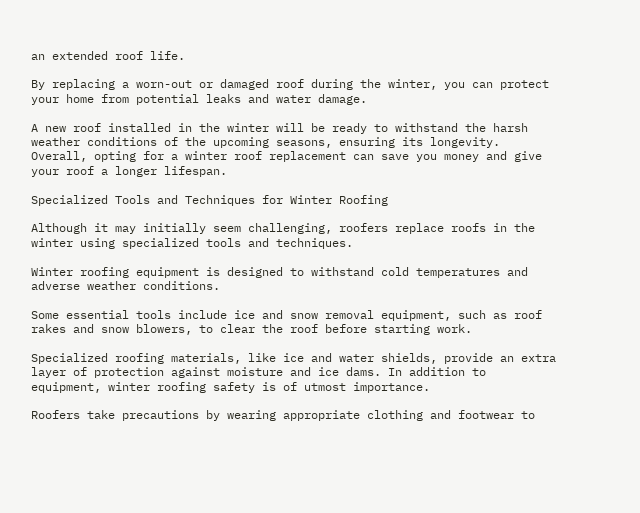an extended roof life.

By replacing a worn-out or damaged roof during the winter, you can protect your home from potential leaks and water damage.

A new roof installed in the winter will be ready to withstand the harsh weather conditions of the upcoming seasons, ensuring its longevity. Overall, opting for a winter roof replacement can save you money and give your roof a longer lifespan.

Specialized Tools and Techniques for Winter Roofing

Although it may initially seem challenging, roofers replace roofs in the winter using specialized tools and techniques.

Winter roofing equipment is designed to withstand cold temperatures and adverse weather conditions.

Some essential tools include ice and snow removal equipment, such as roof rakes and snow blowers, to clear the roof before starting work.

Specialized roofing materials, like ice and water shields, provide an extra layer of protection against moisture and ice dams. In addition to equipment, winter roofing safety is of utmost importance.

Roofers take precautions by wearing appropriate clothing and footwear to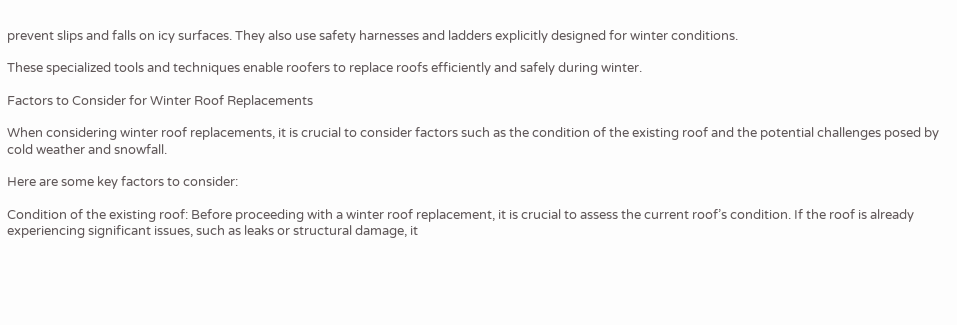prevent slips and falls on icy surfaces. They also use safety harnesses and ladders explicitly designed for winter conditions.

These specialized tools and techniques enable roofers to replace roofs efficiently and safely during winter.

Factors to Consider for Winter Roof Replacements

When considering winter roof replacements, it is crucial to consider factors such as the condition of the existing roof and the potential challenges posed by cold weather and snowfall.

Here are some key factors to consider:

Condition of the existing roof: Before proceeding with a winter roof replacement, it is crucial to assess the current roof’s condition. If the roof is already experiencing significant issues, such as leaks or structural damage, it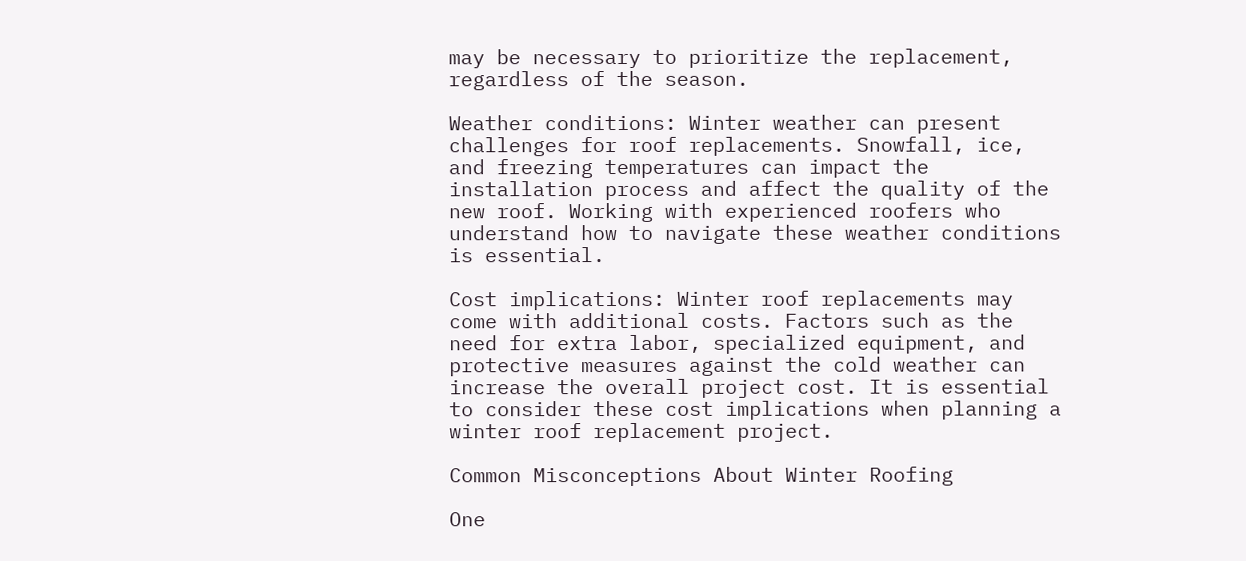may be necessary to prioritize the replacement, regardless of the season.

Weather conditions: Winter weather can present challenges for roof replacements. Snowfall, ice, and freezing temperatures can impact the installation process and affect the quality of the new roof. Working with experienced roofers who understand how to navigate these weather conditions is essential.

Cost implications: Winter roof replacements may come with additional costs. Factors such as the need for extra labor, specialized equipment, and protective measures against the cold weather can increase the overall project cost. It is essential to consider these cost implications when planning a winter roof replacement project.

Common Misconceptions About Winter Roofing

One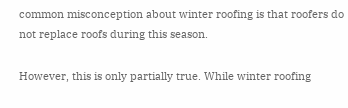common misconception about winter roofing is that roofers do not replace roofs during this season.

However, this is only partially true. While winter roofing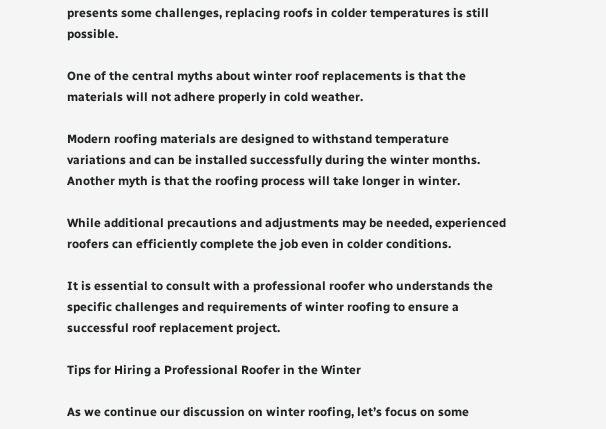presents some challenges, replacing roofs in colder temperatures is still possible.

One of the central myths about winter roof replacements is that the materials will not adhere properly in cold weather.

Modern roofing materials are designed to withstand temperature variations and can be installed successfully during the winter months. Another myth is that the roofing process will take longer in winter.

While additional precautions and adjustments may be needed, experienced roofers can efficiently complete the job even in colder conditions.

It is essential to consult with a professional roofer who understands the specific challenges and requirements of winter roofing to ensure a successful roof replacement project.

Tips for Hiring a Professional Roofer in the Winter

As we continue our discussion on winter roofing, let’s focus on some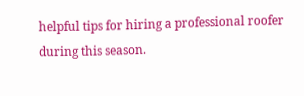helpful tips for hiring a professional roofer during this season.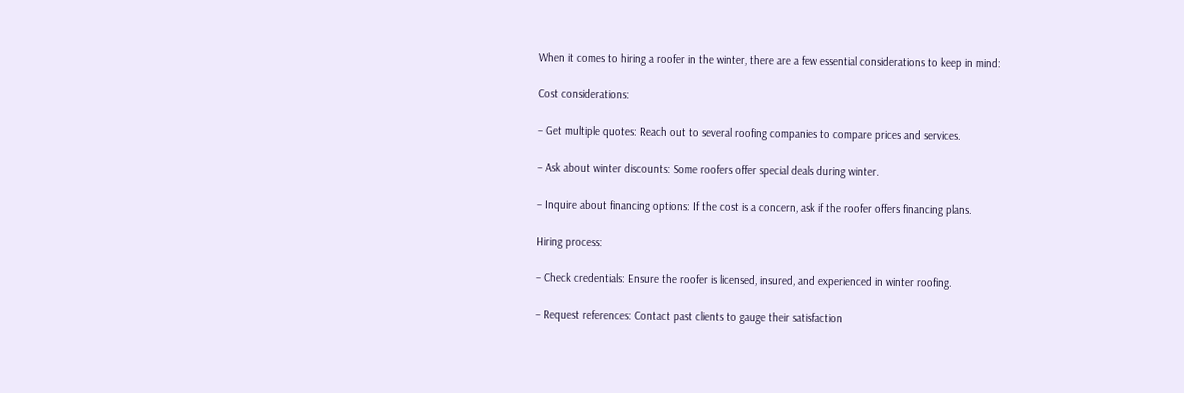When it comes to hiring a roofer in the winter, there are a few essential considerations to keep in mind:

Cost considerations:

– Get multiple quotes: Reach out to several roofing companies to compare prices and services.

– Ask about winter discounts: Some roofers offer special deals during winter.

– Inquire about financing options: If the cost is a concern, ask if the roofer offers financing plans.

Hiring process:

– Check credentials: Ensure the roofer is licensed, insured, and experienced in winter roofing.

– Request references: Contact past clients to gauge their satisfaction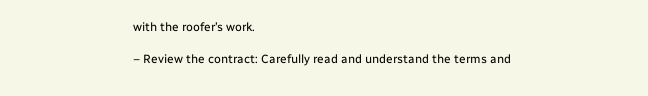with the roofer’s work.

– Review the contract: Carefully read and understand the terms and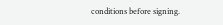conditions before signing.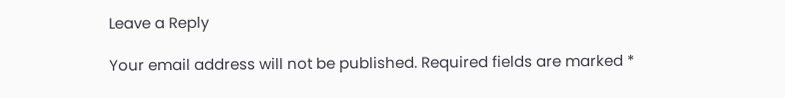Leave a Reply

Your email address will not be published. Required fields are marked *